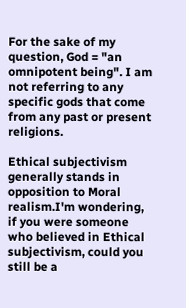For the sake of my question, God = "an omnipotent being". I am not referring to any specific gods that come from any past or present religions.

Ethical subjectivism generally stands in opposition to Moral realism.I'm wondering, if you were someone who believed in Ethical subjectivism, could you still be a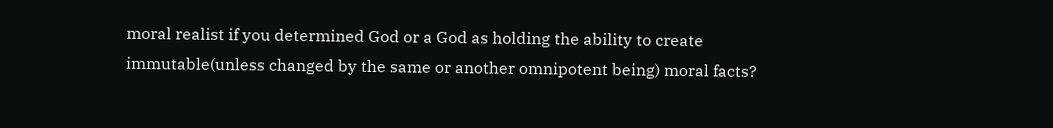moral realist if you determined God or a God as holding the ability to create immutable(unless changed by the same or another omnipotent being) moral facts?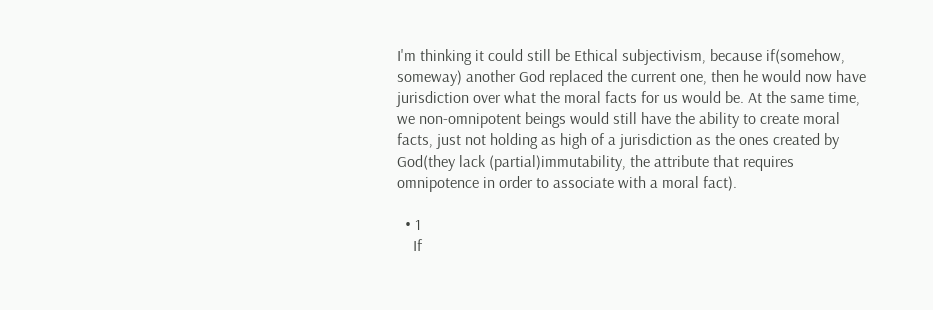I'm thinking it could still be Ethical subjectivism, because if(somehow, someway) another God replaced the current one, then he would now have jurisdiction over what the moral facts for us would be. At the same time, we non-omnipotent beings would still have the ability to create moral facts, just not holding as high of a jurisdiction as the ones created by God(they lack (partial)immutability, the attribute that requires omnipotence in order to associate with a moral fact).

  • 1
    If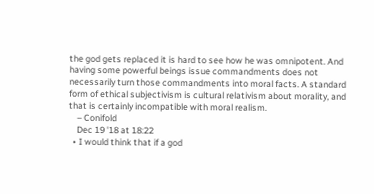the god gets replaced it is hard to see how he was omnipotent. And having some powerful beings issue commandments does not necessarily turn those commandments into moral facts. A standard form of ethical subjectivism is cultural relativism about morality, and that is certainly incompatible with moral realism.
    – Conifold
    Dec 19 '18 at 18:22
  • I would think that if a god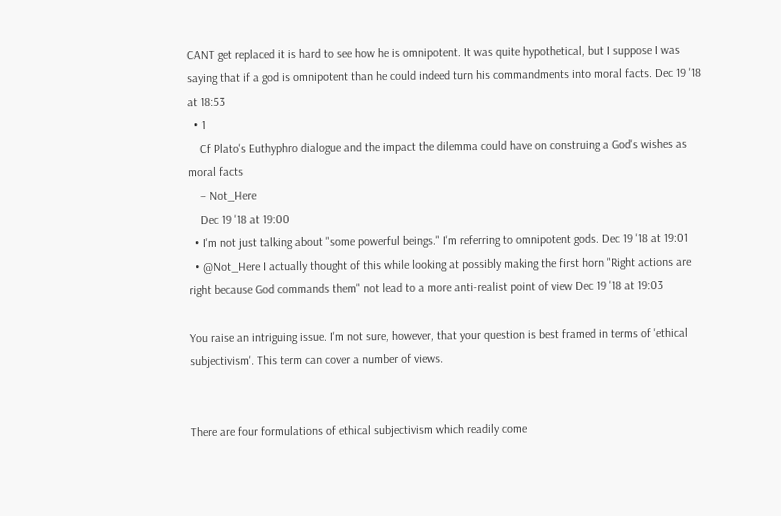CANT get replaced it is hard to see how he is omnipotent. It was quite hypothetical, but I suppose I was saying that if a god is omnipotent than he could indeed turn his commandments into moral facts. Dec 19 '18 at 18:53
  • 1
    Cf Plato's Euthyphro dialogue and the impact the dilemma could have on construing a God's wishes as moral facts
    – Not_Here
    Dec 19 '18 at 19:00
  • I'm not just talking about "some powerful beings." I'm referring to omnipotent gods. Dec 19 '18 at 19:01
  • @Not_Here I actually thought of this while looking at possibly making the first horn "Right actions are right because God commands them" not lead to a more anti-realist point of view Dec 19 '18 at 19:03

You raise an intriguing issue. I'm not sure, however, that your question is best framed in terms of 'ethical subjectivism'. This term can cover a number of views.


There are four formulations of ethical subjectivism which readily come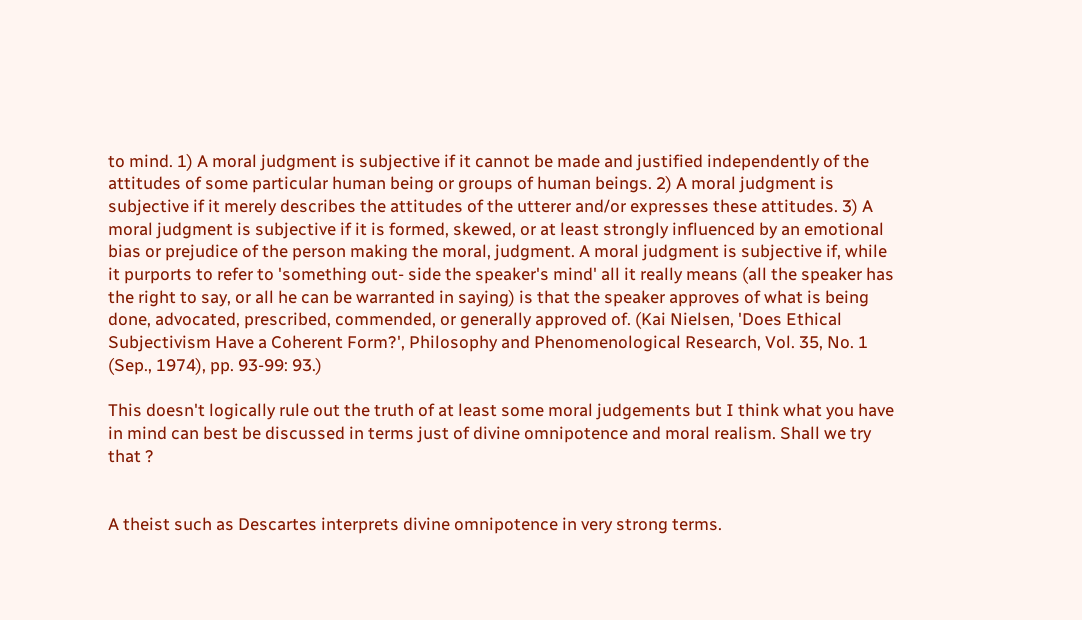to mind. 1) A moral judgment is subjective if it cannot be made and justified independently of the attitudes of some particular human being or groups of human beings. 2) A moral judgment is subjective if it merely describes the attitudes of the utterer and/or expresses these attitudes. 3) A moral judgment is subjective if it is formed, skewed, or at least strongly influenced by an emotional bias or prejudice of the person making the moral, judgment. A moral judgment is subjective if, while it purports to refer to 'something out- side the speaker's mind' all it really means (all the speaker has the right to say, or all he can be warranted in saying) is that the speaker approves of what is being done, advocated, prescribed, commended, or generally approved of. (Kai Nielsen, 'Does Ethical Subjectivism Have a Coherent Form?', Philosophy and Phenomenological Research, Vol. 35, No. 1 (Sep., 1974), pp. 93-99: 93.)

This doesn't logically rule out the truth of at least some moral judgements but I think what you have in mind can best be discussed in terms just of divine omnipotence and moral realism. Shall we try that ?


A theist such as Descartes interprets divine omnipotence in very strong terms.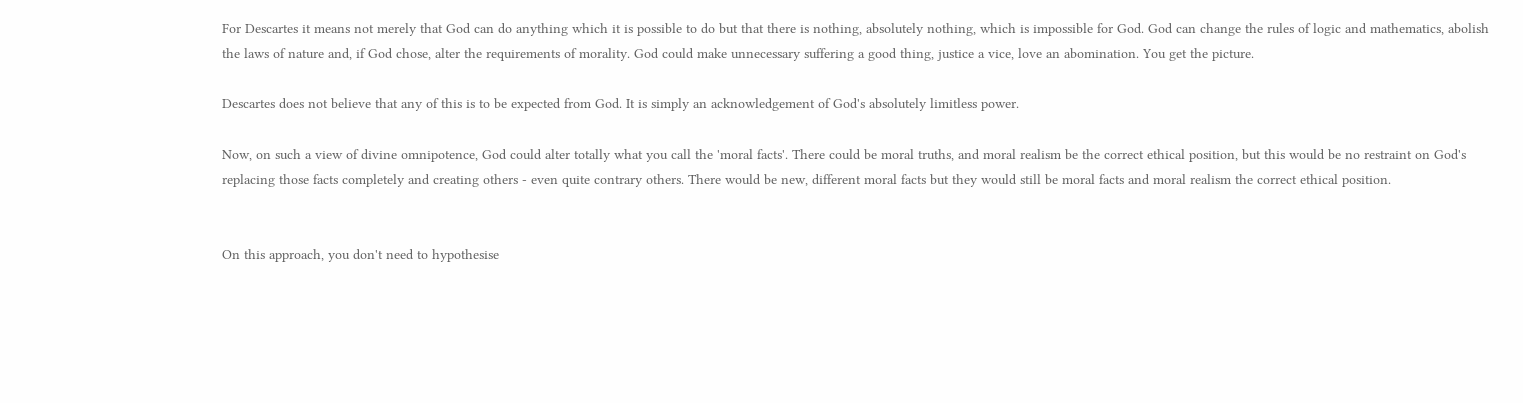For Descartes it means not merely that God can do anything which it is possible to do but that there is nothing, absolutely nothing, which is impossible for God. God can change the rules of logic and mathematics, abolish the laws of nature and, if God chose, alter the requirements of morality. God could make unnecessary suffering a good thing, justice a vice, love an abomination. You get the picture.

Descartes does not believe that any of this is to be expected from God. It is simply an acknowledgement of God's absolutely limitless power.

Now, on such a view of divine omnipotence, God could alter totally what you call the 'moral facts'. There could be moral truths, and moral realism be the correct ethical position, but this would be no restraint on God's replacing those facts completely and creating others - even quite contrary others. There would be new, different moral facts but they would still be moral facts and moral realism the correct ethical position.


On this approach, you don't need to hypothesise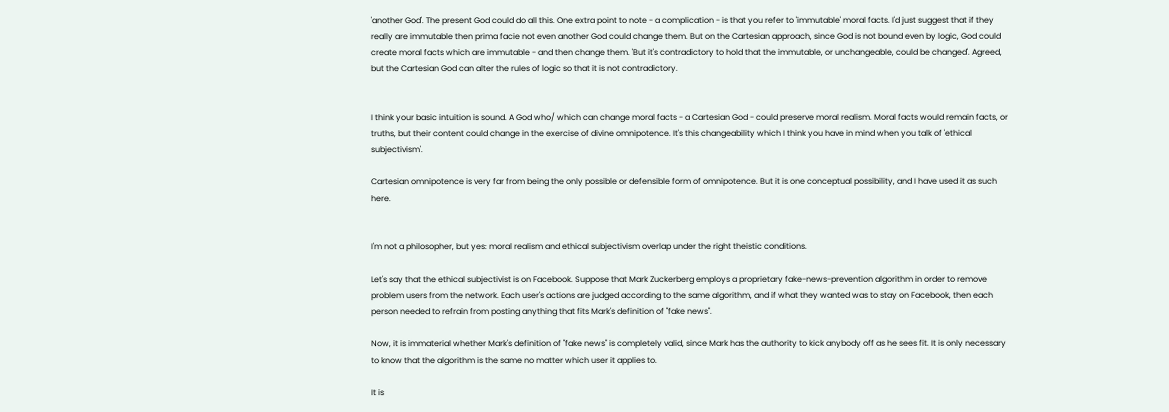'another God'. The present God could do all this. One extra point to note - a complication - is that you refer to 'immutable' moral facts. I'd just suggest that if they really are immutable then prima facie not even another God could change them. But on the Cartesian approach, since God is not bound even by logic, God could create moral facts which are immutable - and then change them. 'But it's contradictory to hold that the immutable, or unchangeable, could be changed'. Agreed, but the Cartesian God can alter the rules of logic so that it is not contradictory.


I think your basic intuition is sound. A God who/ which can change moral facts - a Cartesian God - could preserve moral realism. Moral facts would remain facts, or truths, but their content could change in the exercise of divine omnipotence. It's this changeability which I think you have in mind when you talk of 'ethical subjectivism'.

Cartesian omnipotence is very far from being the only possible or defensible form of omnipotence. But it is one conceptual possibility, and I have used it as such here.


I'm not a philosopher, but yes: moral realism and ethical subjectivism overlap under the right theistic conditions.

Let's say that the ethical subjectivist is on Facebook. Suppose that Mark Zuckerberg employs a proprietary fake-news-prevention algorithm in order to remove problem users from the network. Each user's actions are judged according to the same algorithm, and if what they wanted was to stay on Facebook, then each person needed to refrain from posting anything that fits Mark's definition of "fake news".

Now, it is immaterial whether Mark's definition of "fake news" is completely valid, since Mark has the authority to kick anybody off as he sees fit. It is only necessary to know that the algorithm is the same no matter which user it applies to.

It is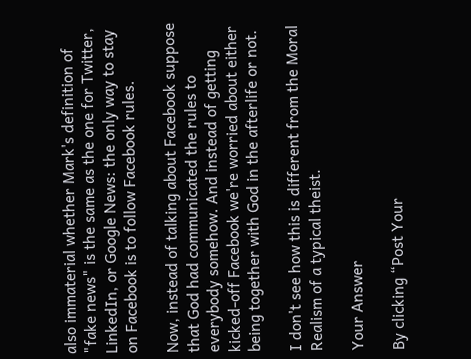also immaterial whether Mark's definition of "fake news" is the same as the one for Twitter, LinkedIn, or Google News: the only way to stay on Facebook is to follow Facebook rules.

Now, instead of talking about Facebook suppose that God had communicated the rules to everybody somehow. And instead of getting kicked-off Facebook we're worried about either being together with God in the afterlife or not.

I don't see how this is different from the Moral Realism of a typical theist.

Your Answer

By clicking “Post Your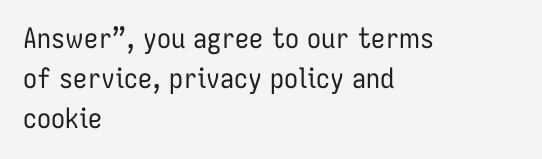Answer”, you agree to our terms of service, privacy policy and cookie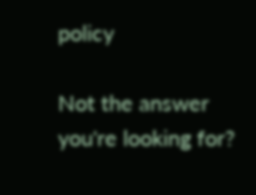policy

Not the answer you're looking for?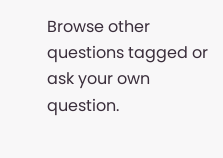Browse other questions tagged or ask your own question.